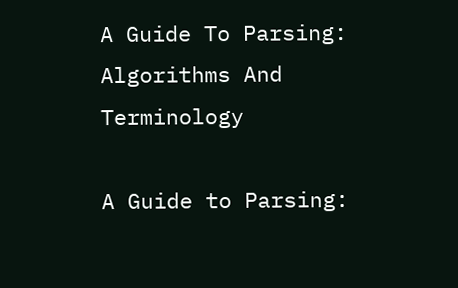A Guide To Parsing: Algorithms And Terminology

A Guide to Parsing: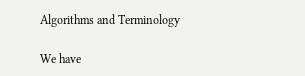Algorithms and Terminology

We have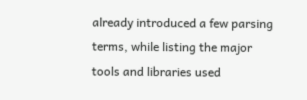already introduced a few parsing terms, while listing the major tools and libraries used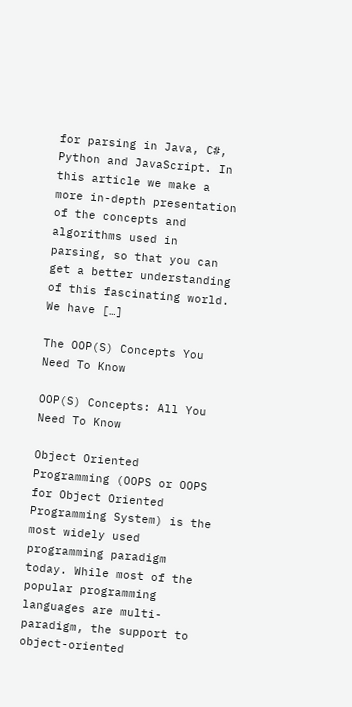for parsing in Java, C#, Python and JavaScript. In this article we make a more in-depth presentation of the concepts and algorithms used in parsing, so that you can get a better understanding of this fascinating world. We have […]

The OOP(S) Concepts You Need To Know

OOP(S) Concepts: All You Need To Know

Object Oriented Programming (OOPS or OOPS for Object Oriented Programming System) is the most widely used programming paradigm today. While most of the popular programming languages are multi-paradigm, the support to object-oriented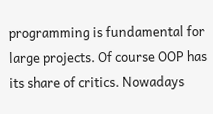programming is fundamental for large projects. Of course OOP has its share of critics. Nowadays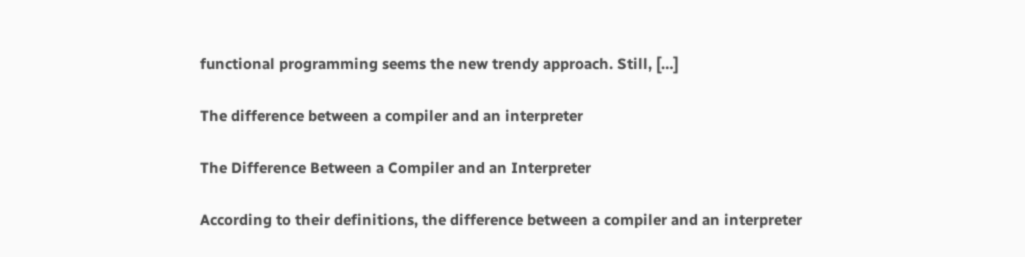functional programming seems the new trendy approach. Still, […]

The difference between a compiler and an interpreter

The Difference Between a Compiler and an Interpreter

According to their definitions, the difference between a compiler and an interpreter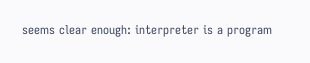seems clear enough: interpreter is a program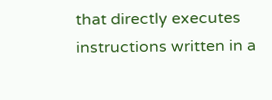that directly executes instructions written in a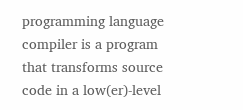programming language compiler is a program that transforms source code in a low(er)-level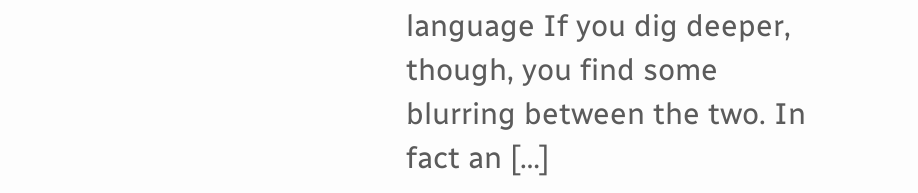language If you dig deeper, though, you find some blurring between the two. In fact an […]